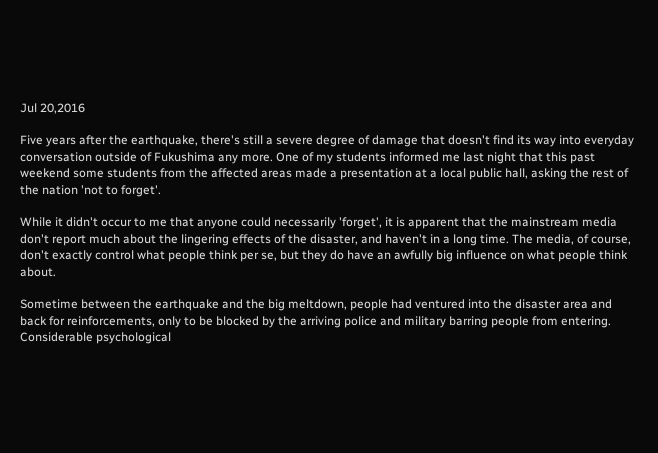Jul 20,2016

Five years after the earthquake, there's still a severe degree of damage that doesn't find its way into everyday conversation outside of Fukushima any more. One of my students informed me last night that this past weekend some students from the affected areas made a presentation at a local public hall, asking the rest of the nation 'not to forget'.

While it didn't occur to me that anyone could necessarily 'forget', it is apparent that the mainstream media don't report much about the lingering effects of the disaster, and haven't in a long time. The media, of course, don't exactly control what people think per se, but they do have an awfully big influence on what people think about.

Sometime between the earthquake and the big meltdown, people had ventured into the disaster area and back for reinforcements, only to be blocked by the arriving police and military barring people from entering. Considerable psychological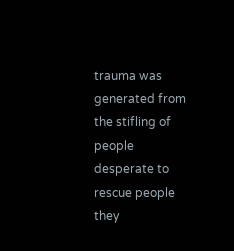trauma was generated from the stifling of people desperate to rescue people they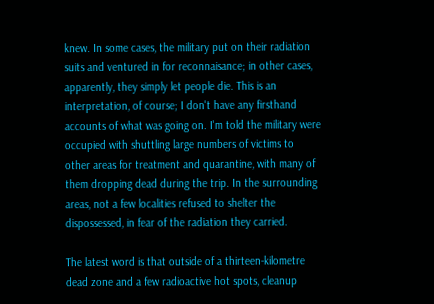knew. In some cases, the military put on their radiation suits and ventured in for reconnaisance; in other cases, apparently, they simply let people die. This is an interpretation, of course; I don't have any firsthand accounts of what was going on. I'm told the military were occupied with shuttling large numbers of victims to other areas for treatment and quarantine, with many of them dropping dead during the trip. In the surrounding areas, not a few localities refused to shelter the dispossessed, in fear of the radiation they carried.

The latest word is that outside of a thirteen-kilometre dead zone and a few radioactive hot spots, cleanup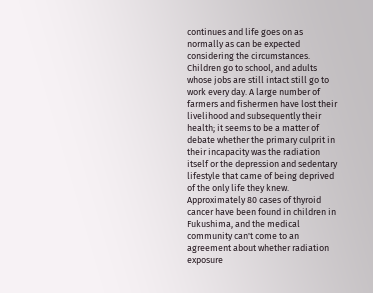continues and life goes on as normally as can be expected considering the circumstances. Children go to school, and adults whose jobs are still intact still go to work every day. A large number of farmers and fishermen have lost their livelihood and subsequently their health; it seems to be a matter of debate whether the primary culprit in their incapacity was the radiation itself or the depression and sedentary lifestyle that came of being deprived of the only life they knew. Approximately 80 cases of thyroid cancer have been found in children in Fukushima, and the medical community can't come to an agreement about whether radiation exposure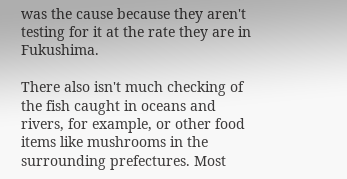was the cause because they aren't testing for it at the rate they are in Fukushima.

There also isn't much checking of the fish caught in oceans and rivers, for example, or other food items like mushrooms in the surrounding prefectures. Most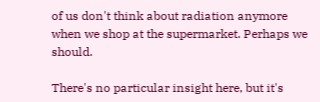of us don't think about radiation anymore when we shop at the supermarket. Perhaps we should.

There's no particular insight here, but it's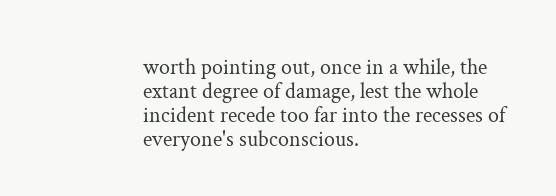worth pointing out, once in a while, the extant degree of damage, lest the whole incident recede too far into the recesses of everyone's subconscious.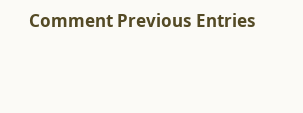Comment Previous Entries